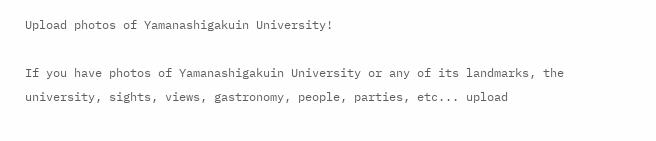Upload photos of Yamanashigakuin University!

If you have photos of Yamanashigakuin University or any of its landmarks, the university, sights, views, gastronomy, people, parties, etc... upload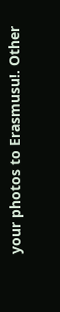your photos to Erasmusu!. Other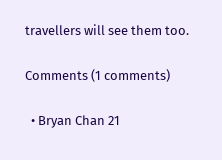travellers will see them too.

Comments (1 comments)

  • Bryan Chan 21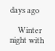days ago

    Winter night with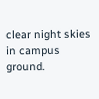clear night skies in campus ground.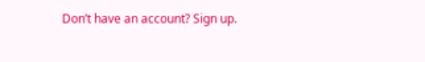Don’t have an account? Sign up.